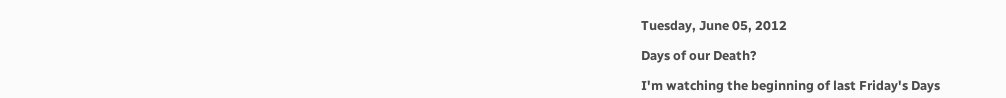Tuesday, June 05, 2012

Days of our Death?

I'm watching the beginning of last Friday's Days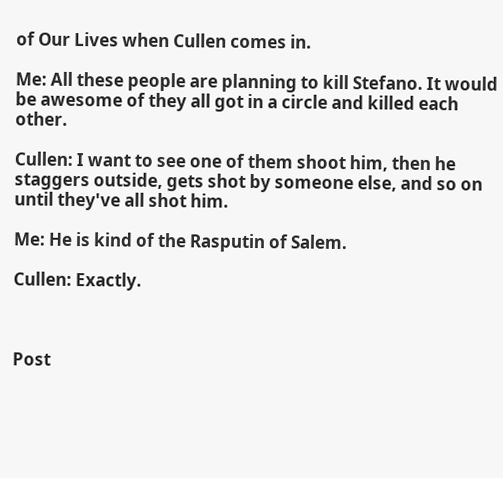of Our Lives when Cullen comes in.

Me: All these people are planning to kill Stefano. It would be awesome of they all got in a circle and killed each other.

Cullen: I want to see one of them shoot him, then he staggers outside, gets shot by someone else, and so on until they've all shot him.

Me: He is kind of the Rasputin of Salem.

Cullen: Exactly.



Post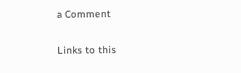a Comment

Links to this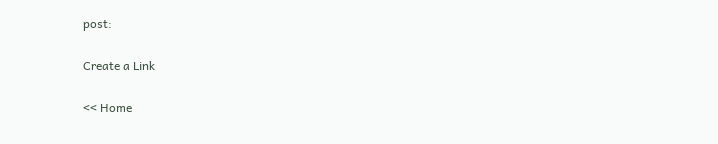post:

Create a Link

<< Home